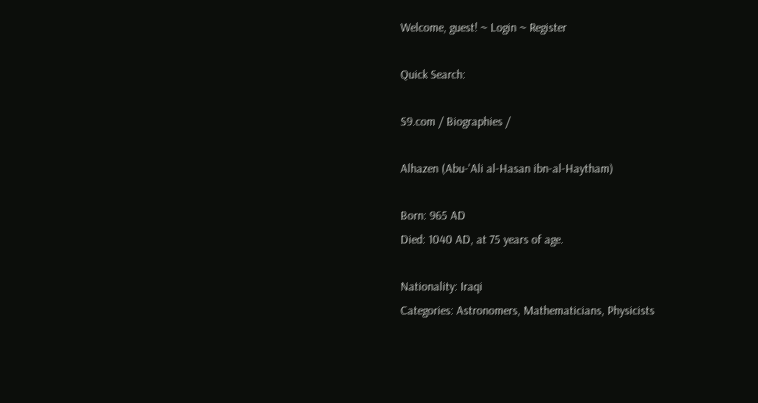Welcome, guest! ~ Login ~ Register

Quick Search:

S9.com / Biographies /

Alhazen (Abu-'Ali al-Hasan ibn-al-Haytham)

Born: 965 AD
Died: 1040 AD, at 75 years of age.

Nationality: Iraqi
Categories: Astronomers, Mathematicians, Physicists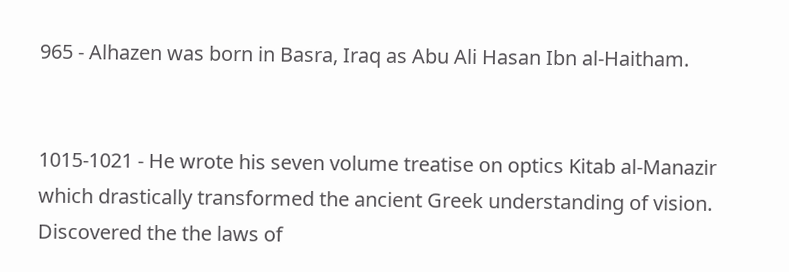965 - Alhazen was born in Basra, Iraq as Abu Ali Hasan Ibn al-Haitham.


1015-1021 - He wrote his seven volume treatise on optics Kitab al-Manazir which drastically transformed the ancient Greek understanding of vision. Discovered the the laws of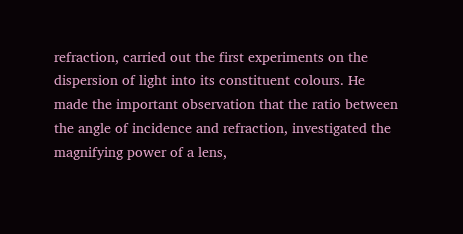refraction, carried out the first experiments on the dispersion of light into its constituent colours. He made the important observation that the ratio between the angle of incidence and refraction, investigated the magnifying power of a lens,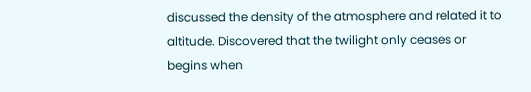discussed the density of the atmosphere and related it to altitude. Discovered that the twilight only ceases or begins when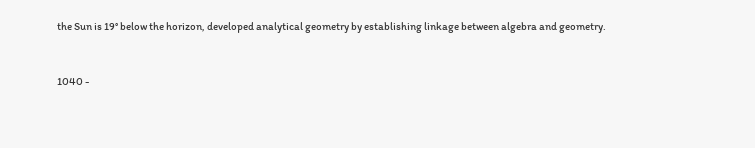the Sun is 19° below the horizon, developed analytical geometry by establishing linkage between algebra and geometry.


1040 -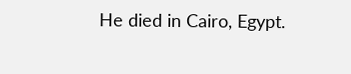He died in Cairo, Egypt.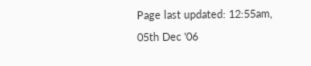Page last updated: 12:55am, 05th Dec '06